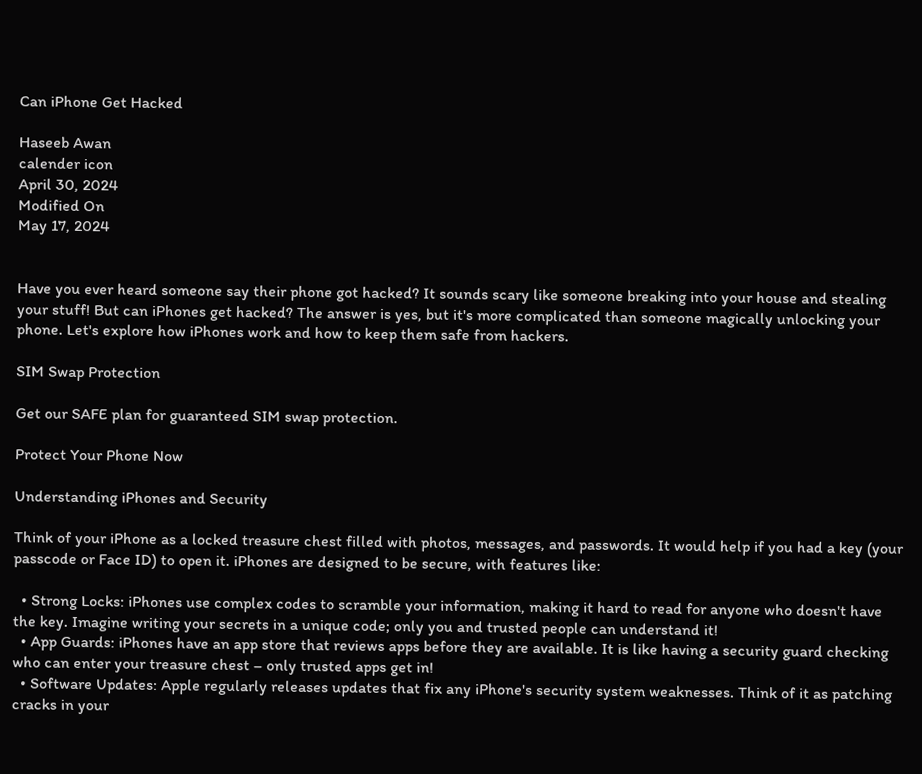Can iPhone Get Hacked

Haseeb Awan
calender icon
April 30, 2024
Modified On
May 17, 2024


Have you ever heard someone say their phone got hacked? It sounds scary like someone breaking into your house and stealing your stuff! But can iPhones get hacked? The answer is yes, but it's more complicated than someone magically unlocking your phone. Let's explore how iPhones work and how to keep them safe from hackers.

SIM Swap Protection

Get our SAFE plan for guaranteed SIM swap protection.

Protect Your Phone Now

Understanding iPhones and Security

Think of your iPhone as a locked treasure chest filled with photos, messages, and passwords. It would help if you had a key (your passcode or Face ID) to open it. iPhones are designed to be secure, with features like:

  • Strong Locks: iPhones use complex codes to scramble your information, making it hard to read for anyone who doesn't have the key. Imagine writing your secrets in a unique code; only you and trusted people can understand it!
  • App Guards: iPhones have an app store that reviews apps before they are available. It is like having a security guard checking who can enter your treasure chest – only trusted apps get in!
  • Software Updates: Apple regularly releases updates that fix any iPhone's security system weaknesses. Think of it as patching cracks in your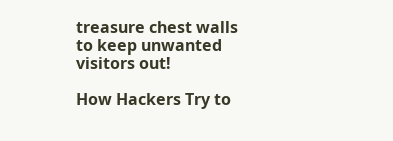treasure chest walls to keep unwanted visitors out!

How Hackers Try to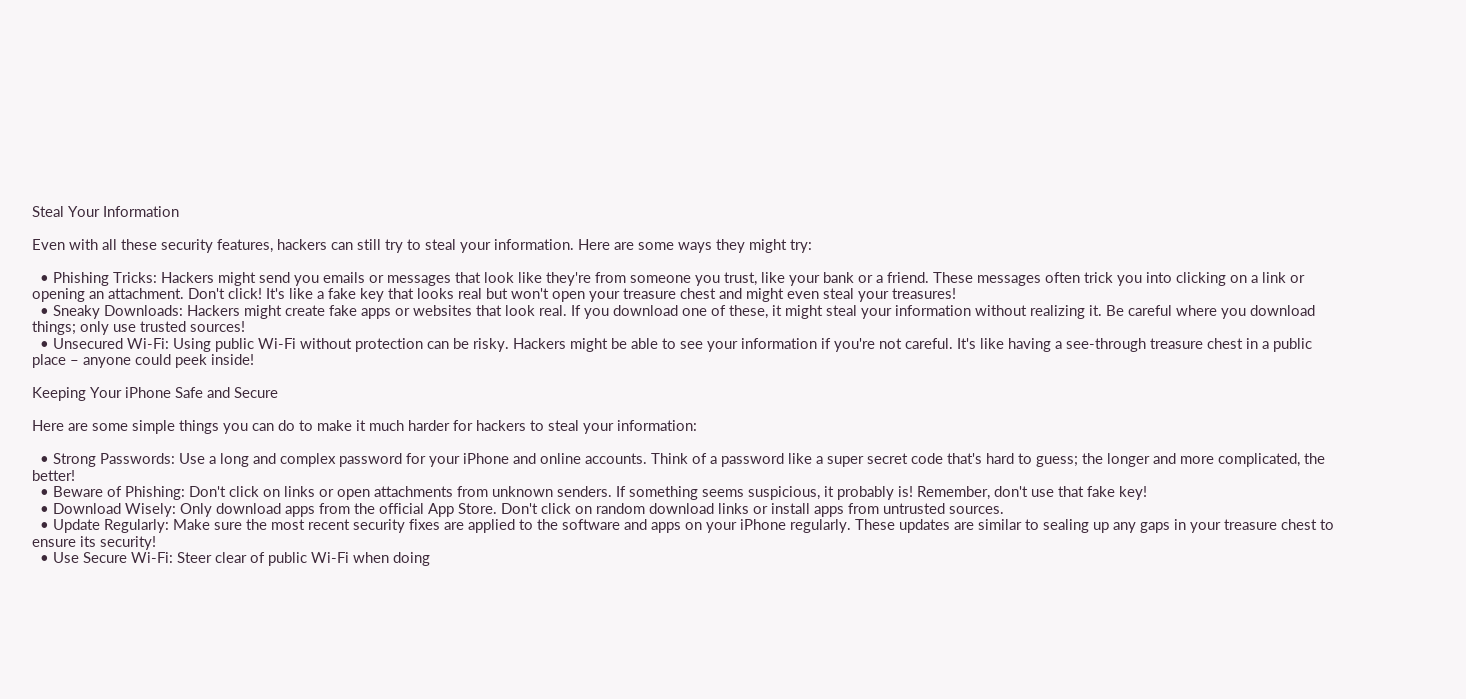Steal Your Information

Even with all these security features, hackers can still try to steal your information. Here are some ways they might try:

  • Phishing Tricks: Hackers might send you emails or messages that look like they're from someone you trust, like your bank or a friend. These messages often trick you into clicking on a link or opening an attachment. Don't click! It's like a fake key that looks real but won't open your treasure chest and might even steal your treasures!
  • Sneaky Downloads: Hackers might create fake apps or websites that look real. If you download one of these, it might steal your information without realizing it. Be careful where you download things; only use trusted sources!
  • Unsecured Wi-Fi: Using public Wi-Fi without protection can be risky. Hackers might be able to see your information if you're not careful. It's like having a see-through treasure chest in a public place – anyone could peek inside!

Keeping Your iPhone Safe and Secure

Here are some simple things you can do to make it much harder for hackers to steal your information:

  • Strong Passwords: Use a long and complex password for your iPhone and online accounts. Think of a password like a super secret code that's hard to guess; the longer and more complicated, the better!
  • Beware of Phishing: Don't click on links or open attachments from unknown senders. If something seems suspicious, it probably is! Remember, don't use that fake key!
  • Download Wisely: Only download apps from the official App Store. Don't click on random download links or install apps from untrusted sources.
  • Update Regularly: Make sure the most recent security fixes are applied to the software and apps on your iPhone regularly. These updates are similar to sealing up any gaps in your treasure chest to ensure its security!
  • Use Secure Wi-Fi: Steer clear of public Wi-Fi when doing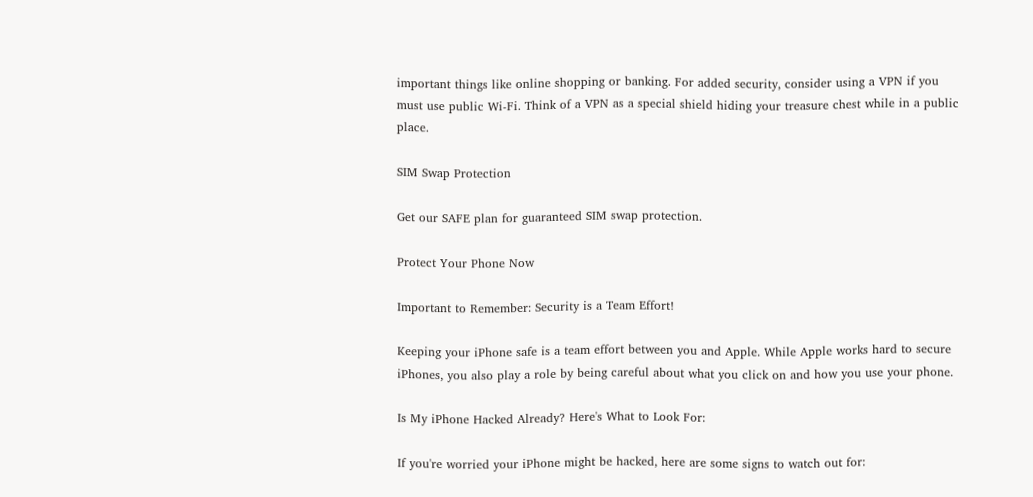important things like online shopping or banking. For added security, consider using a VPN if you must use public Wi-Fi. Think of a VPN as a special shield hiding your treasure chest while in a public place.

SIM Swap Protection

Get our SAFE plan for guaranteed SIM swap protection.

Protect Your Phone Now

Important to Remember: Security is a Team Effort!

Keeping your iPhone safe is a team effort between you and Apple. While Apple works hard to secure iPhones, you also play a role by being careful about what you click on and how you use your phone.

Is My iPhone Hacked Already? Here's What to Look For:

If you're worried your iPhone might be hacked, here are some signs to watch out for: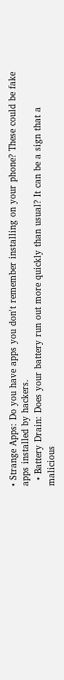• Strange Apps: Do you have apps you don't remember installing on your phone? These could be fake apps installed by hackers.
  • Battery Drain: Does your battery run out more quickly than usual? It can be a sign that a malicious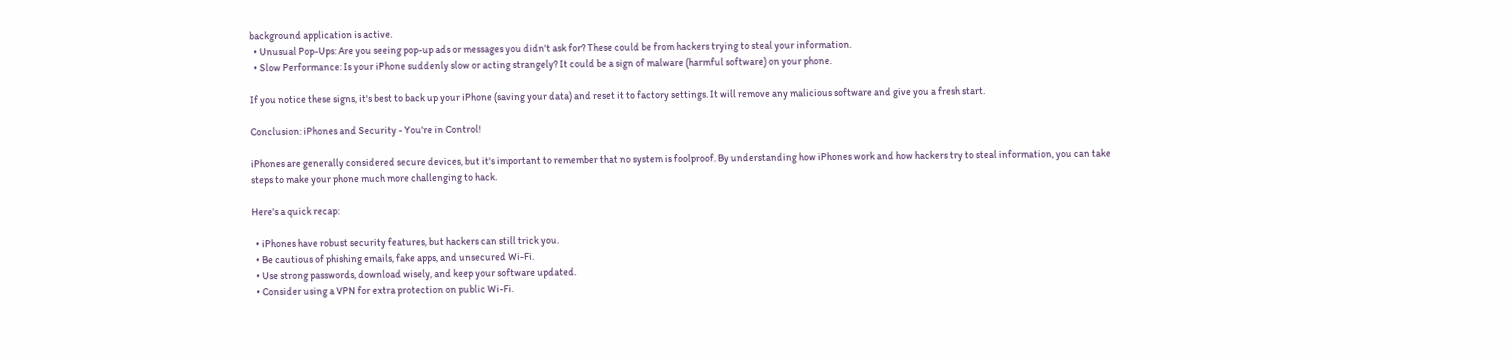background application is active.
  • Unusual Pop-Ups: Are you seeing pop-up ads or messages you didn't ask for? These could be from hackers trying to steal your information.
  • Slow Performance: Is your iPhone suddenly slow or acting strangely? It could be a sign of malware (harmful software) on your phone.

If you notice these signs, it's best to back up your iPhone (saving your data) and reset it to factory settings. It will remove any malicious software and give you a fresh start.

Conclusion: iPhones and Security - You're in Control!

iPhones are generally considered secure devices, but it's important to remember that no system is foolproof. By understanding how iPhones work and how hackers try to steal information, you can take steps to make your phone much more challenging to hack.

Here's a quick recap:

  • iPhones have robust security features, but hackers can still trick you.
  • Be cautious of phishing emails, fake apps, and unsecured Wi-Fi.
  • Use strong passwords, download wisely, and keep your software updated.
  • Consider using a VPN for extra protection on public Wi-Fi.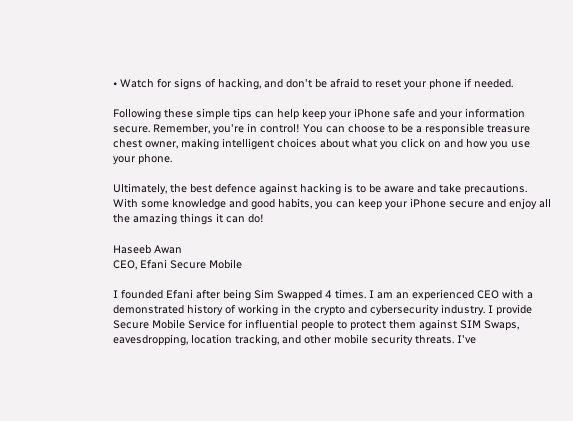• Watch for signs of hacking, and don't be afraid to reset your phone if needed.

Following these simple tips can help keep your iPhone safe and your information secure. Remember, you're in control! You can choose to be a responsible treasure chest owner, making intelligent choices about what you click on and how you use your phone.

Ultimately, the best defence against hacking is to be aware and take precautions. With some knowledge and good habits, you can keep your iPhone secure and enjoy all the amazing things it can do!

Haseeb Awan
CEO, Efani Secure Mobile

I founded Efani after being Sim Swapped 4 times. I am an experienced CEO with a demonstrated history of working in the crypto and cybersecurity industry. I provide Secure Mobile Service for influential people to protect them against SIM Swaps, eavesdropping, location tracking, and other mobile security threats. I've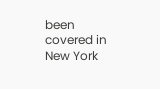been covered in New York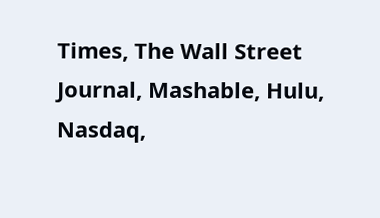Times, The Wall Street Journal, Mashable, Hulu, Nasdaq,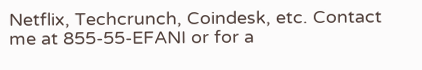Netflix, Techcrunch, Coindesk, etc. Contact me at 855-55-EFANI or for a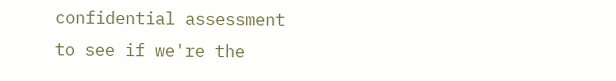confidential assessment to see if we're the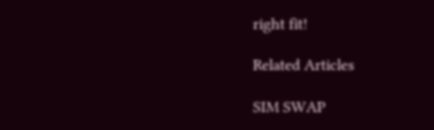right fit!

Related Articles

SIM SWAP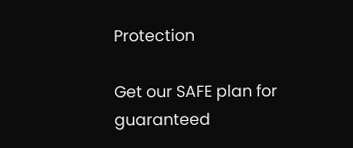Protection

Get our SAFE plan for guaranteed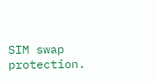SIM swap protection.